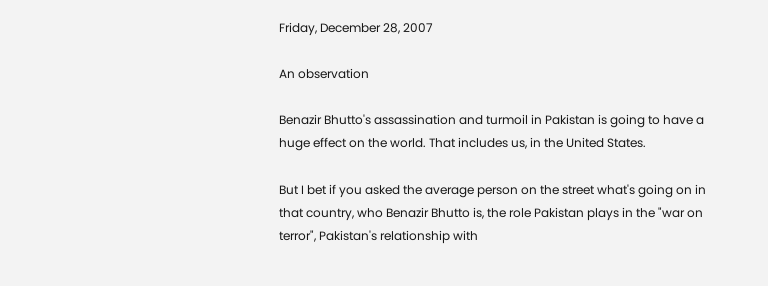Friday, December 28, 2007

An observation

Benazir Bhutto's assassination and turmoil in Pakistan is going to have a huge effect on the world. That includes us, in the United States.

But I bet if you asked the average person on the street what's going on in that country, who Benazir Bhutto is, the role Pakistan plays in the "war on terror", Pakistan's relationship with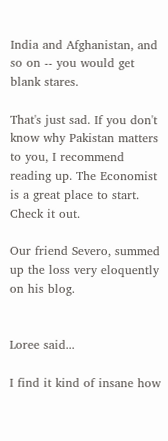India and Afghanistan, and so on -- you would get blank stares.

That's just sad. If you don't know why Pakistan matters to you, I recommend reading up. The Economist is a great place to start. Check it out.

Our friend Severo, summed up the loss very eloquently on his blog.


Loree said...

I find it kind of insane how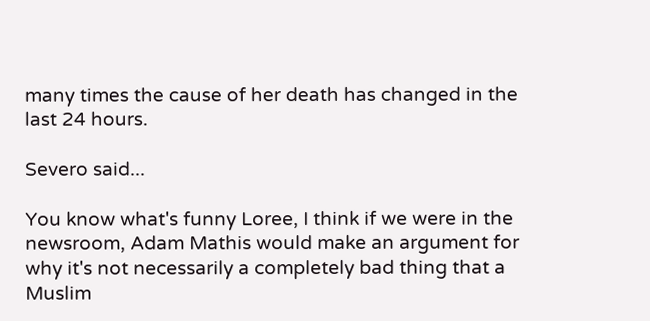many times the cause of her death has changed in the last 24 hours.

Severo said...

You know what's funny Loree, I think if we were in the newsroom, Adam Mathis would make an argument for why it's not necessarily a completely bad thing that a Muslim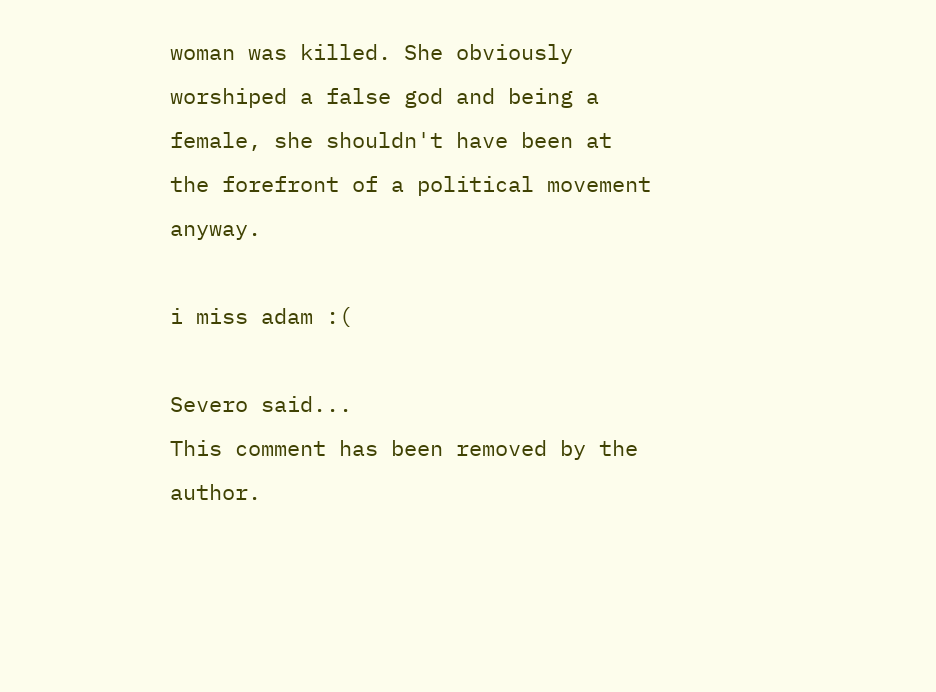woman was killed. She obviously worshiped a false god and being a female, she shouldn't have been at the forefront of a political movement anyway.

i miss adam :(

Severo said...
This comment has been removed by the author.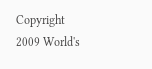Copyright 2009 World's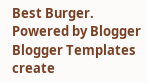Best Burger. Powered by Blogger Blogger Templates create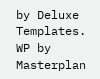by Deluxe Templates. WP by Masterplan